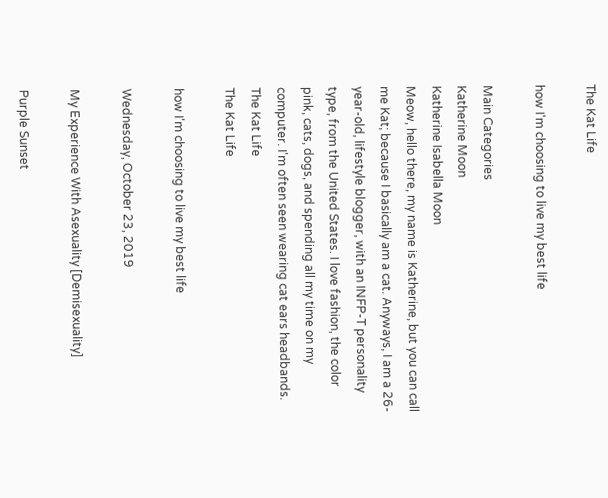The Kat Life

how I'm choosing to live my best life

Main Categories
Katherine Moon
Katherine Isabella Moon
Meow, hello there, my name is Katherine, but you can call me Kat; because I basically am a cat. Anyways, I am a 26-year-old, lifestyle blogger, with an INFP-T personality type, from the United States. I love fashion, the color pink, cats, dogs, and spending all my time on my computer. I'm often seen wearing cat ears headbands.
The Kat Life
The Kat Life

how I'm choosing to live my best life

Wednesday, October 23, 2019

My Experience With Asexuality [Demisexuality]

Purple Sunset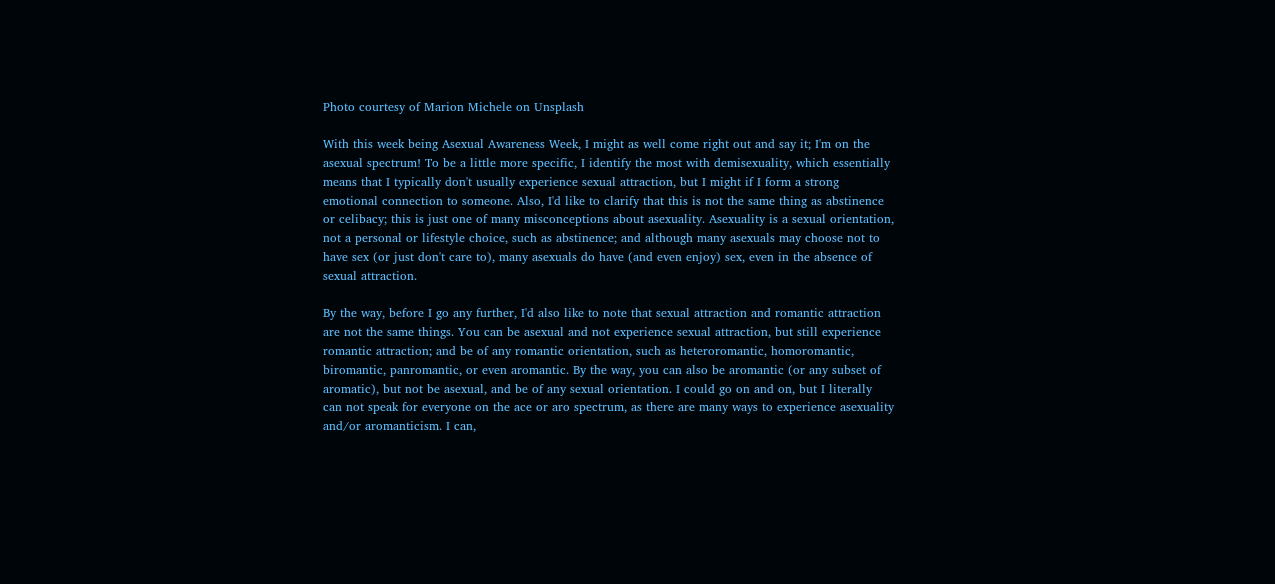Photo courtesy of Marion Michele on Unsplash

With this week being Asexual Awareness Week, I might as well come right out and say it; I'm on the asexual spectrum! To be a little more specific, I identify the most with demisexuality, which essentially means that I typically don't usually experience sexual attraction, but I might if I form a strong emotional connection to someone. Also, I'd like to clarify that this is not the same thing as abstinence or celibacy; this is just one of many misconceptions about asexuality. Asexuality is a sexual orientation, not a personal or lifestyle choice, such as abstinence; and although many asexuals may choose not to have sex (or just don't care to), many asexuals do have (and even enjoy) sex, even in the absence of sexual attraction.

By the way, before I go any further, I'd also like to note that sexual attraction and romantic attraction are not the same things. You can be asexual and not experience sexual attraction, but still experience romantic attraction; and be of any romantic orientation, such as heteroromantic, homoromantic, biromantic, panromantic, or even aromantic. By the way, you can also be aromantic (or any subset of aromatic), but not be asexual, and be of any sexual orientation. I could go on and on, but I literally can not speak for everyone on the ace or aro spectrum, as there are many ways to experience asexuality and/or aromanticism. I can,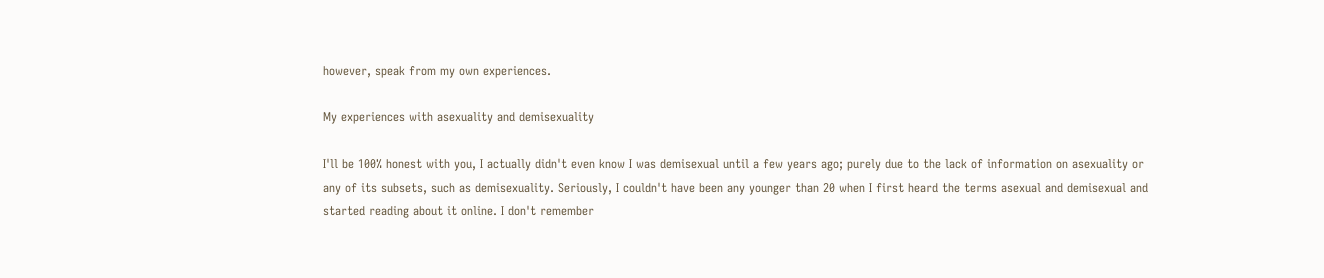however, speak from my own experiences.

My experiences with asexuality and demisexuality

I'll be 100% honest with you, I actually didn't even know I was demisexual until a few years ago; purely due to the lack of information on asexuality or any of its subsets, such as demisexuality. Seriously, I couldn't have been any younger than 20 when I first heard the terms asexual and demisexual and started reading about it online. I don't remember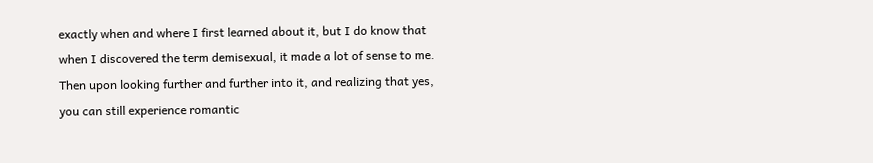exactly when and where I first learned about it, but I do know that when I discovered the term demisexual, it made a lot of sense to me. Then upon looking further and further into it, and realizing that yes, you can still experience romantic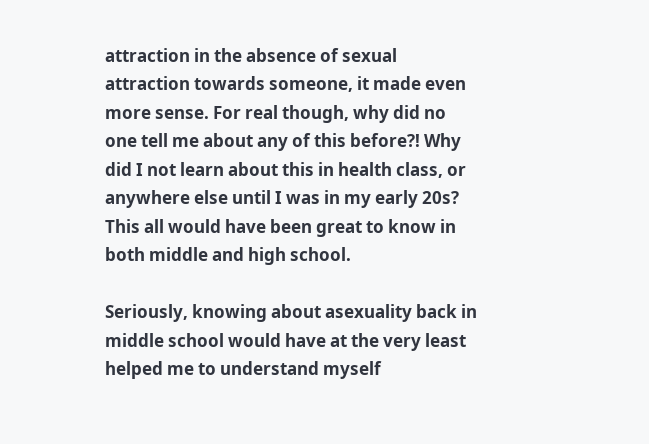attraction in the absence of sexual attraction towards someone, it made even more sense. For real though, why did no one tell me about any of this before?! Why did I not learn about this in health class, or anywhere else until I was in my early 20s? This all would have been great to know in both middle and high school.

Seriously, knowing about asexuality back in middle school would have at the very least helped me to understand myself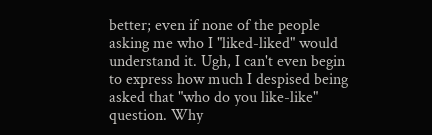better; even if none of the people asking me who I "liked-liked" would understand it. Ugh, I can't even begin to express how much I despised being asked that "who do you like-like" question. Why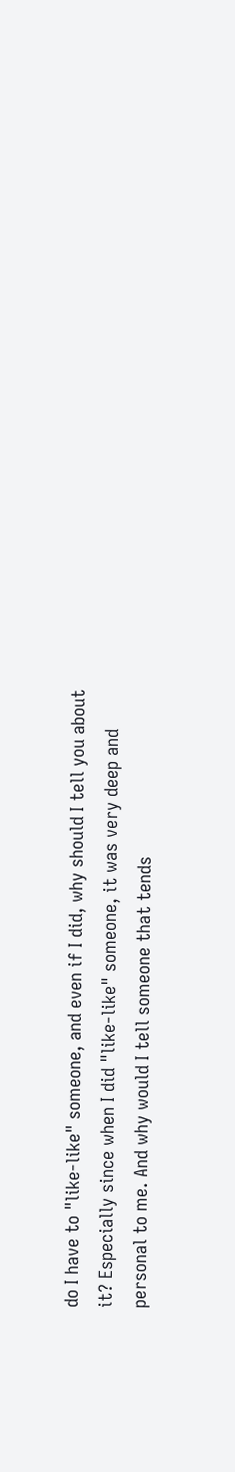do I have to "like-like" someone, and even if I did, why should I tell you about it? Especially since when I did "like-like" someone, it was very deep and personal to me. And why would I tell someone that tends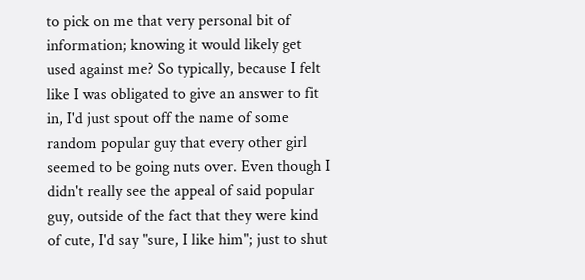to pick on me that very personal bit of information; knowing it would likely get used against me? So typically, because I felt like I was obligated to give an answer to fit in, I'd just spout off the name of some random popular guy that every other girl seemed to be going nuts over. Even though I didn't really see the appeal of said popular guy, outside of the fact that they were kind of cute, I'd say "sure, I like him"; just to shut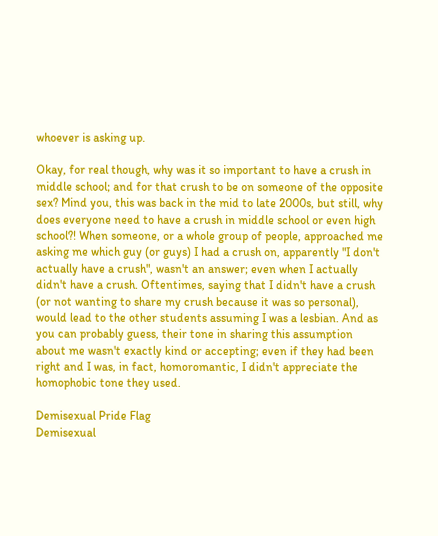whoever is asking up.

Okay, for real though, why was it so important to have a crush in middle school; and for that crush to be on someone of the opposite sex? Mind you, this was back in the mid to late 2000s, but still, why does everyone need to have a crush in middle school or even high school?! When someone, or a whole group of people, approached me asking me which guy (or guys) I had a crush on, apparently "I don't actually have a crush", wasn't an answer; even when I actually didn't have a crush. Oftentimes, saying that I didn't have a crush (or not wanting to share my crush because it was so personal), would lead to the other students assuming I was a lesbian. And as you can probably guess, their tone in sharing this assumption about me wasn't exactly kind or accepting; even if they had been right and I was, in fact, homoromantic, I didn't appreciate the homophobic tone they used.

Demisexual Pride Flag
Demisexual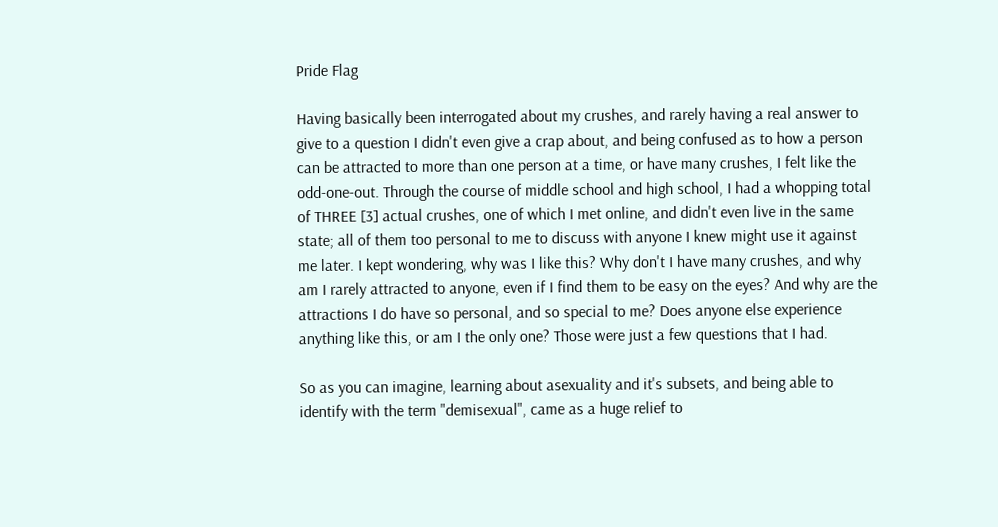Pride Flag

Having basically been interrogated about my crushes, and rarely having a real answer to give to a question I didn't even give a crap about, and being confused as to how a person can be attracted to more than one person at a time, or have many crushes, I felt like the odd-one-out. Through the course of middle school and high school, I had a whopping total of THREE [3] actual crushes, one of which I met online, and didn't even live in the same state; all of them too personal to me to discuss with anyone I knew might use it against me later. I kept wondering, why was I like this? Why don't I have many crushes, and why am I rarely attracted to anyone, even if I find them to be easy on the eyes? And why are the attractions I do have so personal, and so special to me? Does anyone else experience anything like this, or am I the only one? Those were just a few questions that I had.

So as you can imagine, learning about asexuality and it's subsets, and being able to identify with the term "demisexual", came as a huge relief to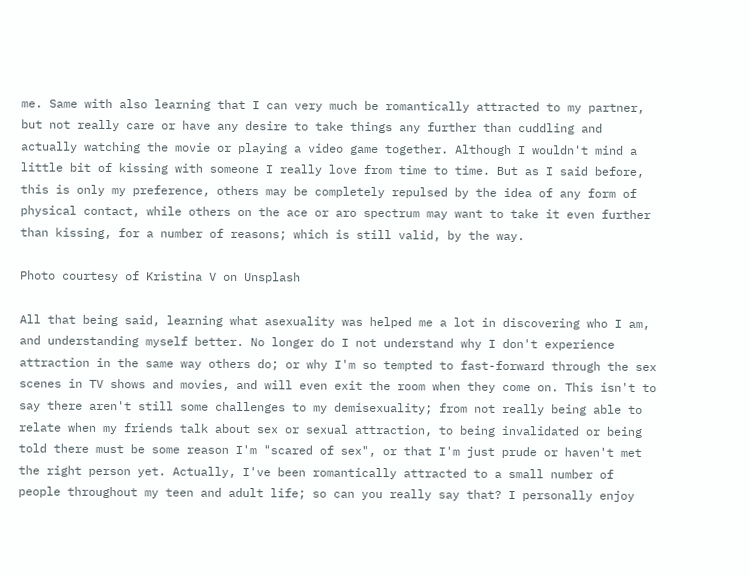me. Same with also learning that I can very much be romantically attracted to my partner, but not really care or have any desire to take things any further than cuddling and actually watching the movie or playing a video game together. Although I wouldn't mind a little bit of kissing with someone I really love from time to time. But as I said before, this is only my preference, others may be completely repulsed by the idea of any form of physical contact, while others on the ace or aro spectrum may want to take it even further than kissing, for a number of reasons; which is still valid, by the way.

Photo courtesy of Kristina V on Unsplash

All that being said, learning what asexuality was helped me a lot in discovering who I am, and understanding myself better. No longer do I not understand why I don't experience attraction in the same way others do; or why I'm so tempted to fast-forward through the sex scenes in TV shows and movies, and will even exit the room when they come on. This isn't to say there aren't still some challenges to my demisexuality; from not really being able to relate when my friends talk about sex or sexual attraction, to being invalidated or being told there must be some reason I'm "scared of sex", or that I'm just prude or haven't met the right person yet. Actually, I've been romantically attracted to a small number of people throughout my teen and adult life; so can you really say that? I personally enjoy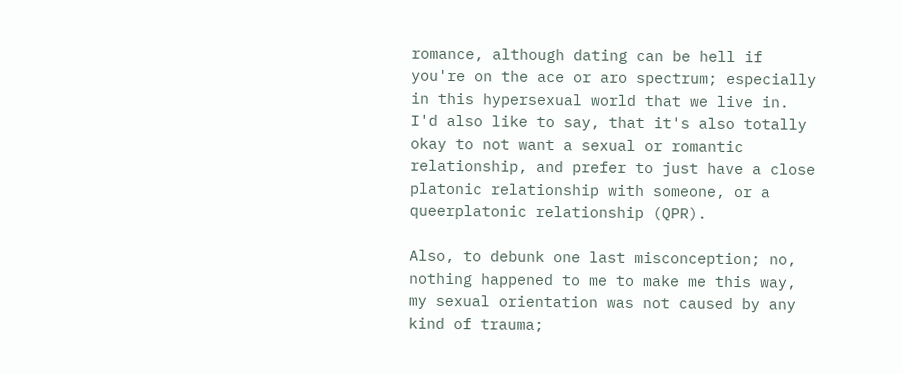romance, although dating can be hell if you're on the ace or aro spectrum; especially in this hypersexual world that we live in. I'd also like to say, that it's also totally okay to not want a sexual or romantic relationship, and prefer to just have a close platonic relationship with someone, or a queerplatonic relationship (QPR).

Also, to debunk one last misconception; no, nothing happened to me to make me this way, my sexual orientation was not caused by any kind of trauma;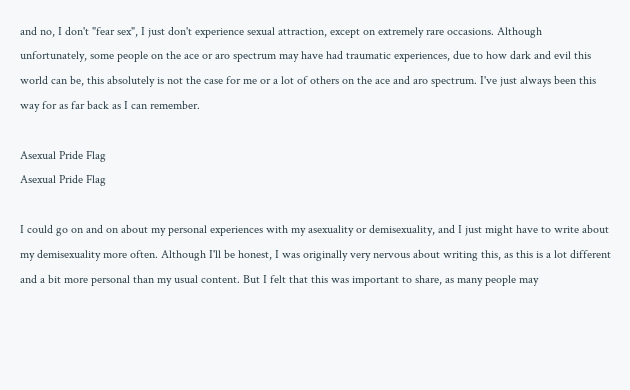and no, I don't "fear sex", I just don't experience sexual attraction, except on extremely rare occasions. Although unfortunately, some people on the ace or aro spectrum may have had traumatic experiences, due to how dark and evil this world can be, this absolutely is not the case for me or a lot of others on the ace and aro spectrum. I've just always been this way for as far back as I can remember.

Asexual Pride Flag
Asexual Pride Flag

I could go on and on about my personal experiences with my asexuality or demisexuality, and I just might have to write about my demisexuality more often. Although I'll be honest, I was originally very nervous about writing this, as this is a lot different and a bit more personal than my usual content. But I felt that this was important to share, as many people may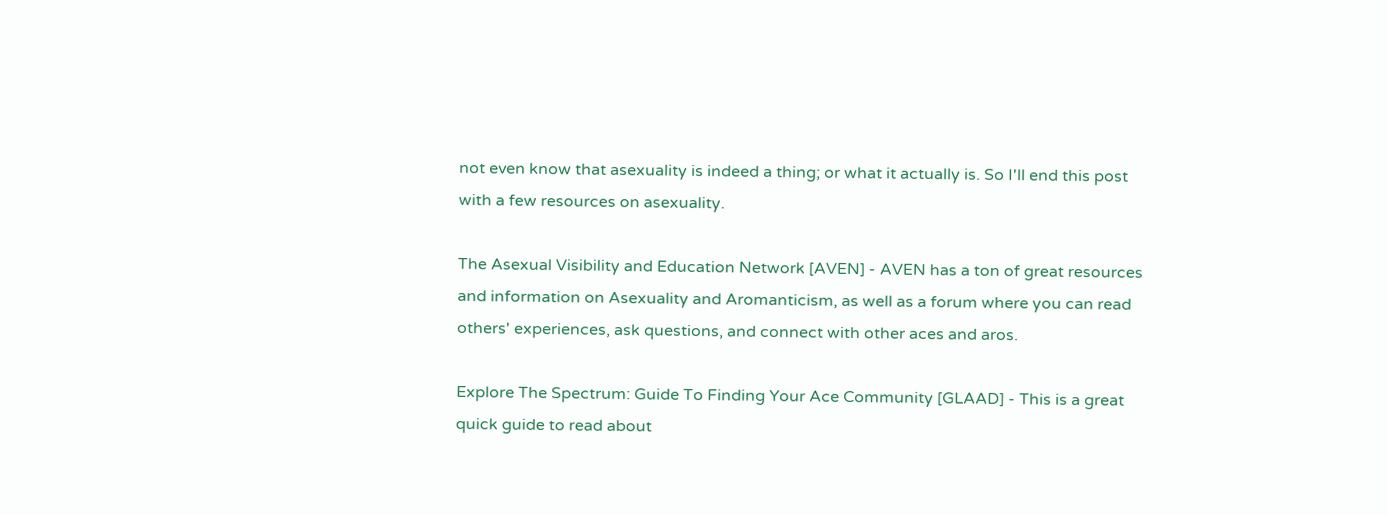not even know that asexuality is indeed a thing; or what it actually is. So I'll end this post with a few resources on asexuality.

The Asexual Visibility and Education Network [AVEN] - AVEN has a ton of great resources and information on Asexuality and Aromanticism, as well as a forum where you can read others' experiences, ask questions, and connect with other aces and aros.

Explore The Spectrum: Guide To Finding Your Ace Community [GLAAD] - This is a great quick guide to read about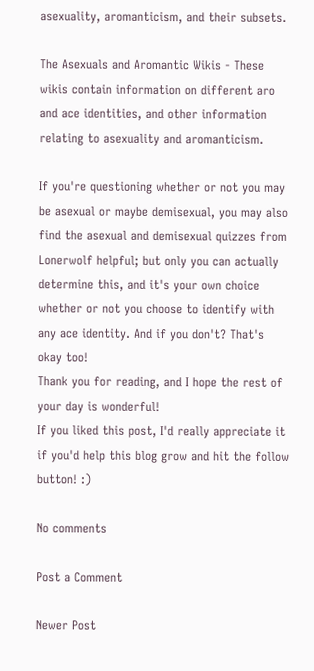asexuality, aromanticism, and their subsets.

The Asexuals and Aromantic Wikis - These wikis contain information on different aro and ace identities, and other information relating to asexuality and aromanticism.

If you're questioning whether or not you may be asexual or maybe demisexual, you may also find the asexual and demisexual quizzes from Lonerwolf helpful; but only you can actually determine this, and it's your own choice whether or not you choose to identify with any ace identity. And if you don't? That's okay too!
Thank you for reading, and I hope the rest of your day is wonderful!
If you liked this post, I'd really appreciate it if you'd help this blog grow and hit the follow button! :)

No comments

Post a Comment

Newer Post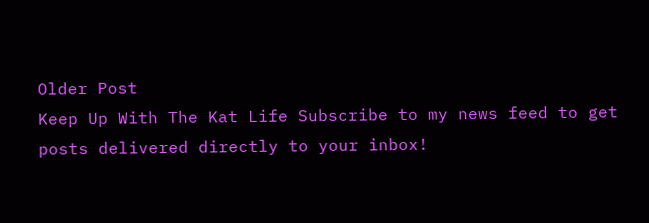Older Post
Keep Up With The Kat Life Subscribe to my news feed to get posts delivered directly to your inbox!